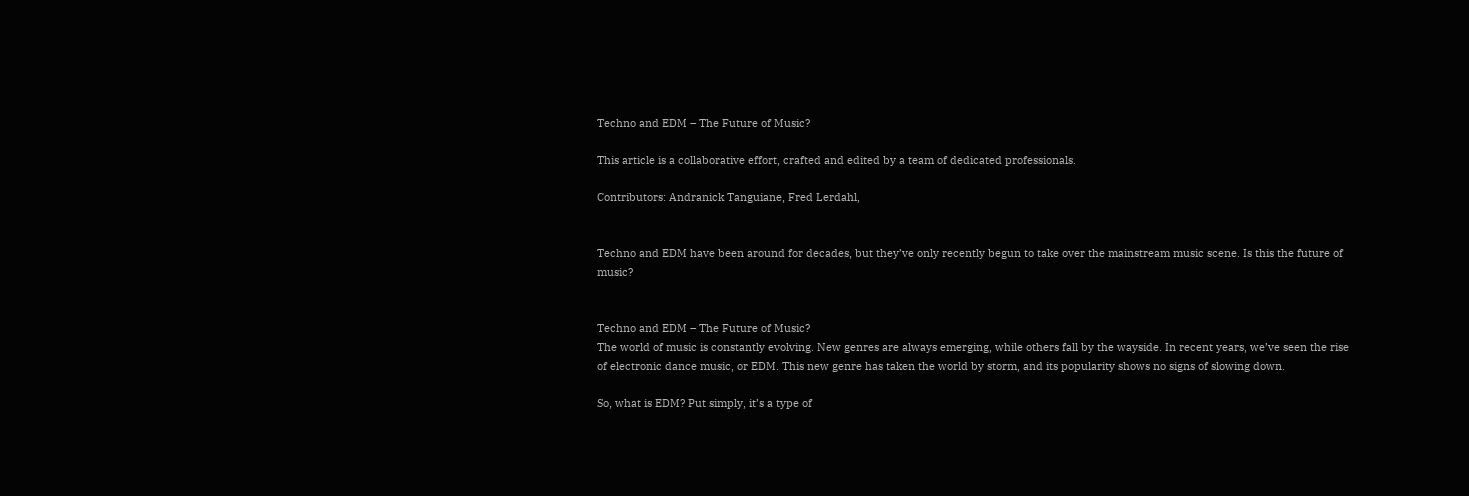Techno and EDM – The Future of Music?

This article is a collaborative effort, crafted and edited by a team of dedicated professionals.

Contributors: Andranick Tanguiane, Fred Lerdahl,


Techno and EDM have been around for decades, but they’ve only recently begun to take over the mainstream music scene. Is this the future of music?


Techno and EDM – The Future of Music?
The world of music is constantly evolving. New genres are always emerging, while others fall by the wayside. In recent years, we’ve seen the rise of electronic dance music, or EDM. This new genre has taken the world by storm, and its popularity shows no signs of slowing down.

So, what is EDM? Put simply, it’s a type of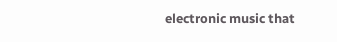electronic music that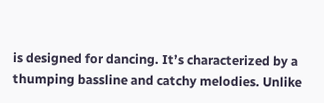is designed for dancing. It’s characterized by a thumping bassline and catchy melodies. Unlike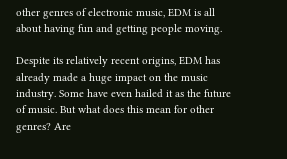other genres of electronic music, EDM is all about having fun and getting people moving.

Despite its relatively recent origins, EDM has already made a huge impact on the music industry. Some have even hailed it as the future of music. But what does this mean for other genres? Are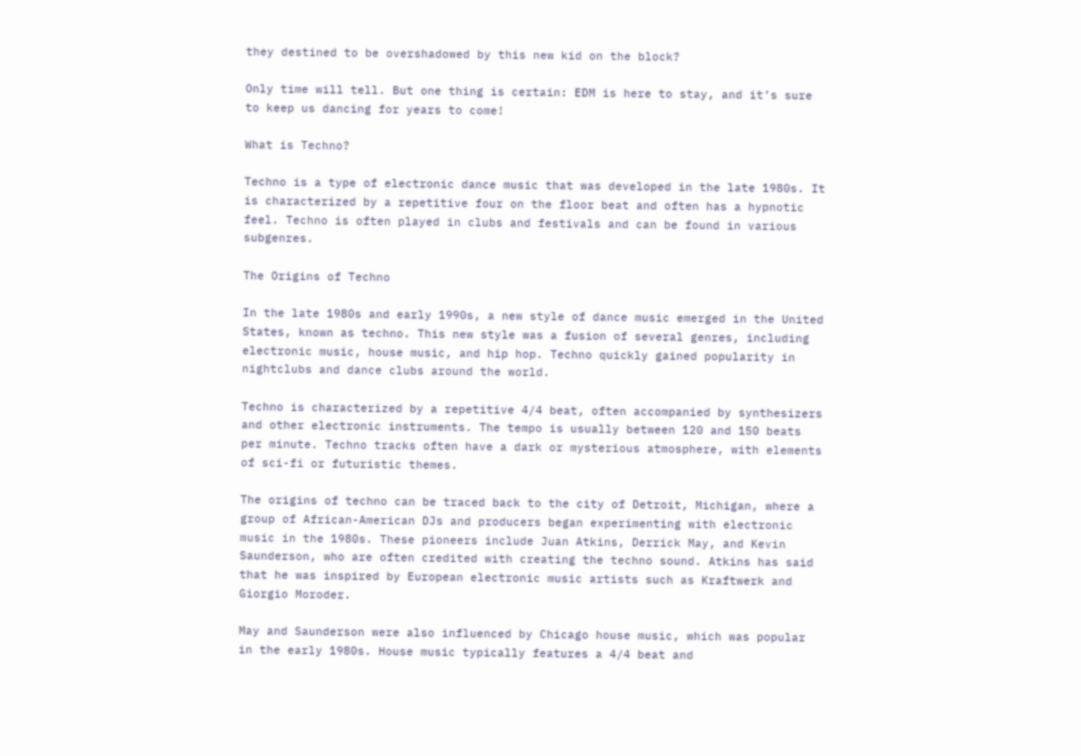they destined to be overshadowed by this new kid on the block?

Only time will tell. But one thing is certain: EDM is here to stay, and it’s sure to keep us dancing for years to come!

What is Techno?

Techno is a type of electronic dance music that was developed in the late 1980s. It is characterized by a repetitive four on the floor beat and often has a hypnotic feel. Techno is often played in clubs and festivals and can be found in various subgenres.

The Origins of Techno

In the late 1980s and early 1990s, a new style of dance music emerged in the United States, known as techno. This new style was a fusion of several genres, including electronic music, house music, and hip hop. Techno quickly gained popularity in nightclubs and dance clubs around the world.

Techno is characterized by a repetitive 4/4 beat, often accompanied by synthesizers and other electronic instruments. The tempo is usually between 120 and 150 beats per minute. Techno tracks often have a dark or mysterious atmosphere, with elements of sci-fi or futuristic themes.

The origins of techno can be traced back to the city of Detroit, Michigan, where a group of African-American DJs and producers began experimenting with electronic music in the 1980s. These pioneers include Juan Atkins, Derrick May, and Kevin Saunderson, who are often credited with creating the techno sound. Atkins has said that he was inspired by European electronic music artists such as Kraftwerk and Giorgio Moroder.

May and Saunderson were also influenced by Chicago house music, which was popular in the early 1980s. House music typically features a 4/4 beat and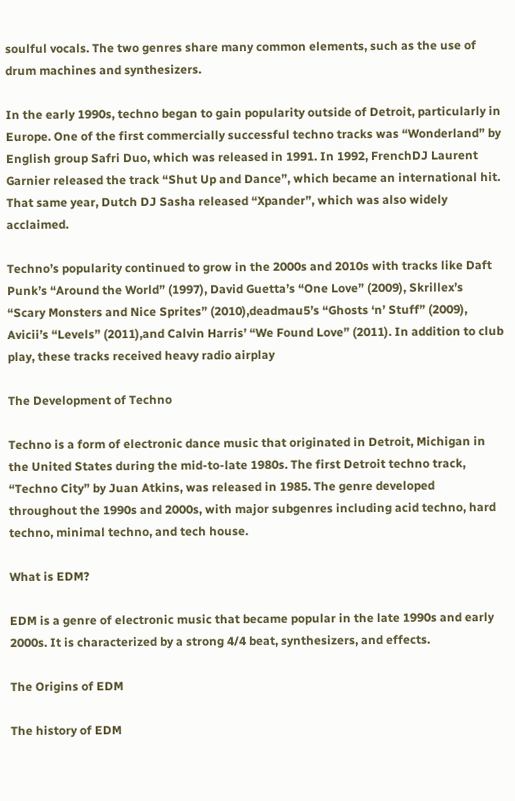soulful vocals. The two genres share many common elements, such as the use of drum machines and synthesizers.

In the early 1990s, techno began to gain popularity outside of Detroit, particularly in Europe. One of the first commercially successful techno tracks was “Wonderland” by English group Safri Duo, which was released in 1991. In 1992, FrenchDJ Laurent Garnier released the track “Shut Up and Dance”, which became an international hit. That same year, Dutch DJ Sasha released “Xpander”, which was also widely acclaimed.

Techno’s popularity continued to grow in the 2000s and 2010s with tracks like Daft Punk’s “Around the World” (1997), David Guetta’s “One Love” (2009), Skrillex’s “Scary Monsters and Nice Sprites” (2010),deadmau5’s “Ghosts ‘n’ Stuff” (2009), Avicii’s “Levels” (2011),and Calvin Harris’ “We Found Love” (2011). In addition to club play, these tracks received heavy radio airplay

The Development of Techno

Techno is a form of electronic dance music that originated in Detroit, Michigan in the United States during the mid-to-late 1980s. The first Detroit techno track, “Techno City” by Juan Atkins, was released in 1985. The genre developed throughout the 1990s and 2000s, with major subgenres including acid techno, hard techno, minimal techno, and tech house.

What is EDM?

EDM is a genre of electronic music that became popular in the late 1990s and early 2000s. It is characterized by a strong 4/4 beat, synthesizers, and effects.

The Origins of EDM

The history of EDM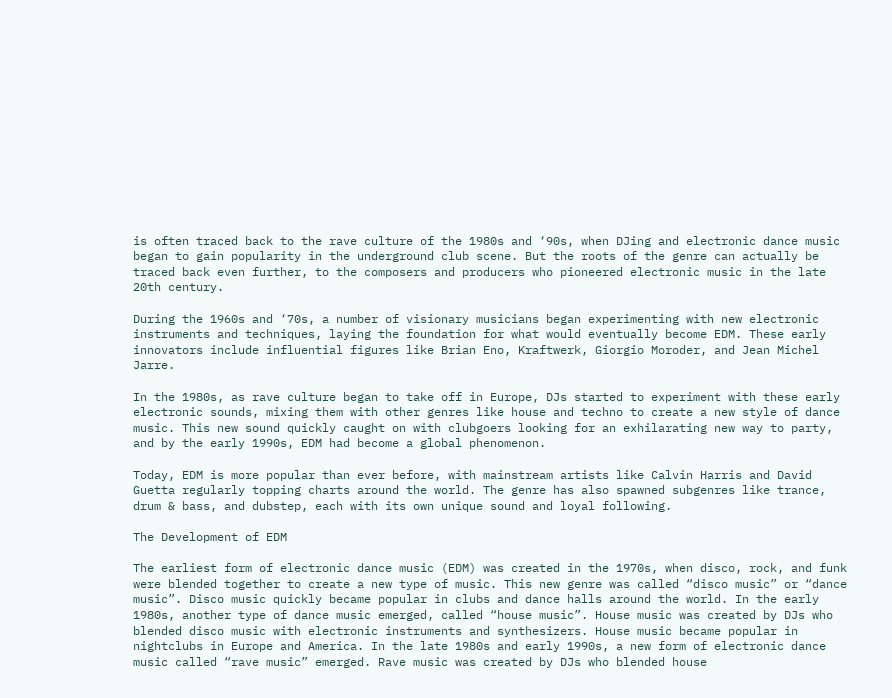is often traced back to the rave culture of the 1980s and ‘90s, when DJing and electronic dance music began to gain popularity in the underground club scene. But the roots of the genre can actually be traced back even further, to the composers and producers who pioneered electronic music in the late 20th century.

During the 1960s and ‘70s, a number of visionary musicians began experimenting with new electronic instruments and techniques, laying the foundation for what would eventually become EDM. These early innovators include influential figures like Brian Eno, Kraftwerk, Giorgio Moroder, and Jean Michel Jarre.

In the 1980s, as rave culture began to take off in Europe, DJs started to experiment with these early electronic sounds, mixing them with other genres like house and techno to create a new style of dance music. This new sound quickly caught on with clubgoers looking for an exhilarating new way to party, and by the early 1990s, EDM had become a global phenomenon.

Today, EDM is more popular than ever before, with mainstream artists like Calvin Harris and David Guetta regularly topping charts around the world. The genre has also spawned subgenres like trance, drum & bass, and dubstep, each with its own unique sound and loyal following.

The Development of EDM

The earliest form of electronic dance music (EDM) was created in the 1970s, when disco, rock, and funk were blended together to create a new type of music. This new genre was called “disco music” or “dance music”. Disco music quickly became popular in clubs and dance halls around the world. In the early 1980s, another type of dance music emerged, called “house music”. House music was created by DJs who blended disco music with electronic instruments and synthesizers. House music became popular in nightclubs in Europe and America. In the late 1980s and early 1990s, a new form of electronic dance music called “rave music” emerged. Rave music was created by DJs who blended house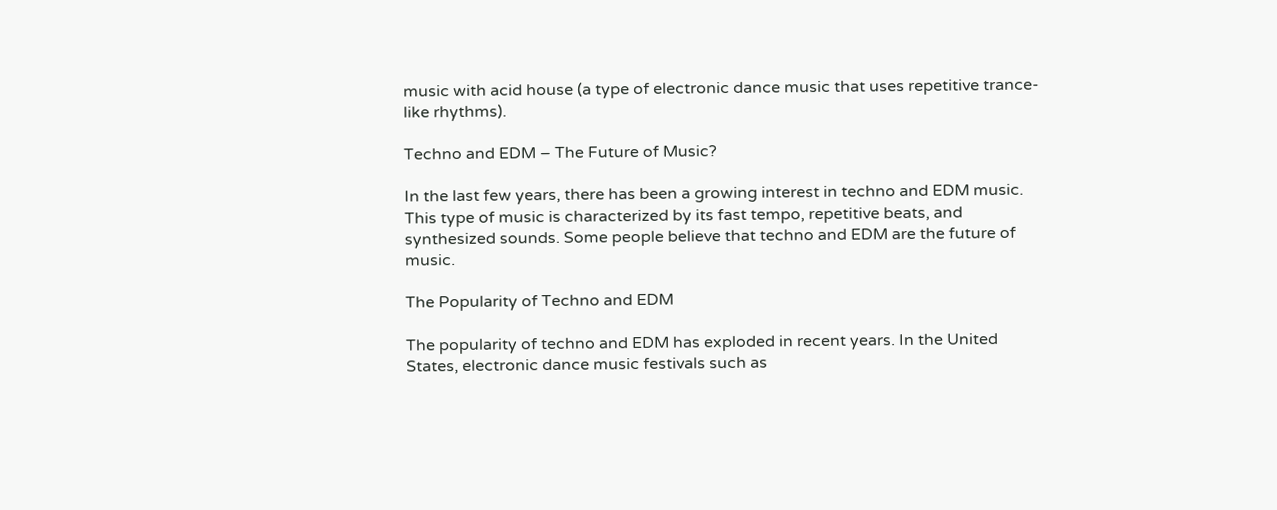music with acid house (a type of electronic dance music that uses repetitive trance-like rhythms).

Techno and EDM – The Future of Music?

In the last few years, there has been a growing interest in techno and EDM music. This type of music is characterized by its fast tempo, repetitive beats, and synthesized sounds. Some people believe that techno and EDM are the future of music.

The Popularity of Techno and EDM

The popularity of techno and EDM has exploded in recent years. In the United States, electronic dance music festivals such as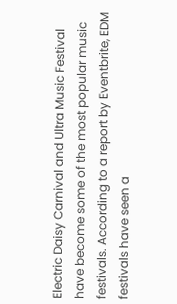Electric Daisy Carnival and Ultra Music Festival have become some of the most popular music festivals. According to a report by Eventbrite, EDM festivals have seen a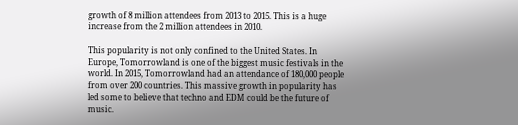growth of 8 million attendees from 2013 to 2015. This is a huge increase from the 2 million attendees in 2010.

This popularity is not only confined to the United States. In Europe, Tomorrowland is one of the biggest music festivals in the world. In 2015, Tomorrowland had an attendance of 180,000 people from over 200 countries. This massive growth in popularity has led some to believe that techno and EDM could be the future of music.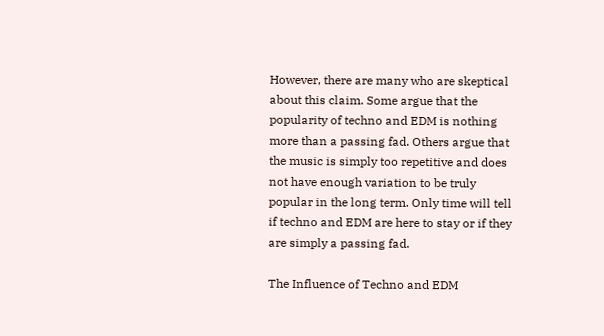However, there are many who are skeptical about this claim. Some argue that the popularity of techno and EDM is nothing more than a passing fad. Others argue that the music is simply too repetitive and does not have enough variation to be truly popular in the long term. Only time will tell if techno and EDM are here to stay or if they are simply a passing fad.

The Influence of Techno and EDM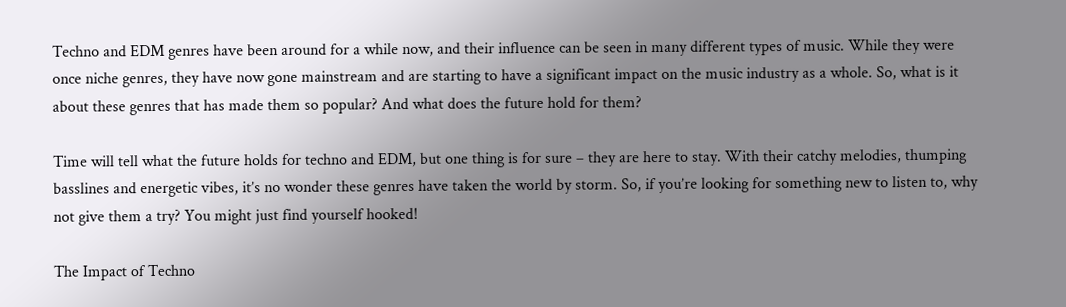Techno and EDM genres have been around for a while now, and their influence can be seen in many different types of music. While they were once niche genres, they have now gone mainstream and are starting to have a significant impact on the music industry as a whole. So, what is it about these genres that has made them so popular? And what does the future hold for them?

Time will tell what the future holds for techno and EDM, but one thing is for sure – they are here to stay. With their catchy melodies, thumping basslines and energetic vibes, it’s no wonder these genres have taken the world by storm. So, if you’re looking for something new to listen to, why not give them a try? You might just find yourself hooked!

The Impact of Techno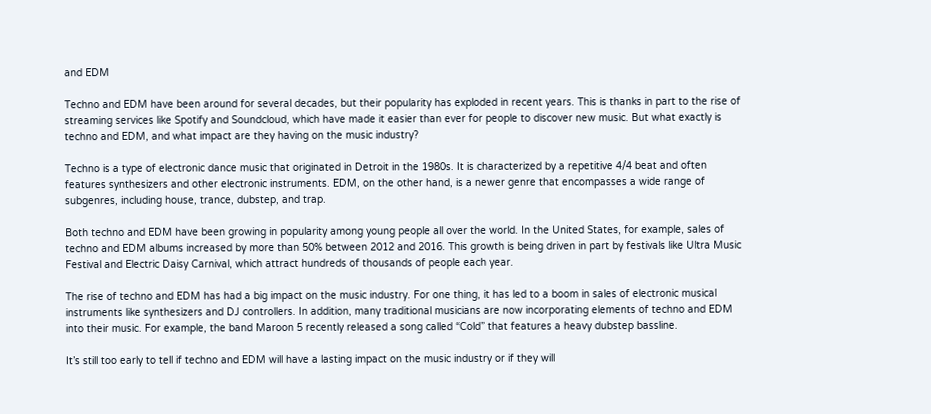and EDM

Techno and EDM have been around for several decades, but their popularity has exploded in recent years. This is thanks in part to the rise of streaming services like Spotify and Soundcloud, which have made it easier than ever for people to discover new music. But what exactly is techno and EDM, and what impact are they having on the music industry?

Techno is a type of electronic dance music that originated in Detroit in the 1980s. It is characterized by a repetitive 4/4 beat and often features synthesizers and other electronic instruments. EDM, on the other hand, is a newer genre that encompasses a wide range of subgenres, including house, trance, dubstep, and trap.

Both techno and EDM have been growing in popularity among young people all over the world. In the United States, for example, sales of techno and EDM albums increased by more than 50% between 2012 and 2016. This growth is being driven in part by festivals like Ultra Music Festival and Electric Daisy Carnival, which attract hundreds of thousands of people each year.

The rise of techno and EDM has had a big impact on the music industry. For one thing, it has led to a boom in sales of electronic musical instruments like synthesizers and DJ controllers. In addition, many traditional musicians are now incorporating elements of techno and EDM into their music. For example, the band Maroon 5 recently released a song called “Cold” that features a heavy dubstep bassline.

It’s still too early to tell if techno and EDM will have a lasting impact on the music industry or if they will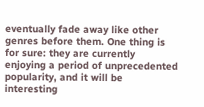eventually fade away like other genres before them. One thing is for sure: they are currently enjoying a period of unprecedented popularity, and it will be interesting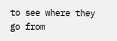to see where they go from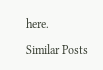here.

Similar Posts